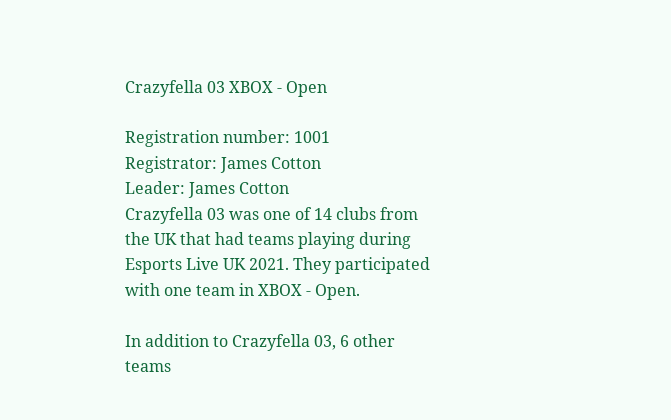Crazyfella 03 XBOX - Open

Registration number: 1001
Registrator: James Cotton
Leader: James Cotton
Crazyfella 03 was one of 14 clubs from the UK that had teams playing during Esports Live UK 2021. They participated with one team in XBOX - Open.

In addition to Crazyfella 03, 6 other teams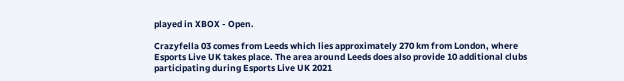played in XBOX - Open.

Crazyfella 03 comes from Leeds which lies approximately 270 km from London, where Esports Live UK takes place. The area around Leeds does also provide 10 additional clubs participating during Esports Live UK 2021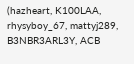(hazheart, K100LAA, rhysyboy_67, mattyj289, B3NBR3ARL3Y, ACB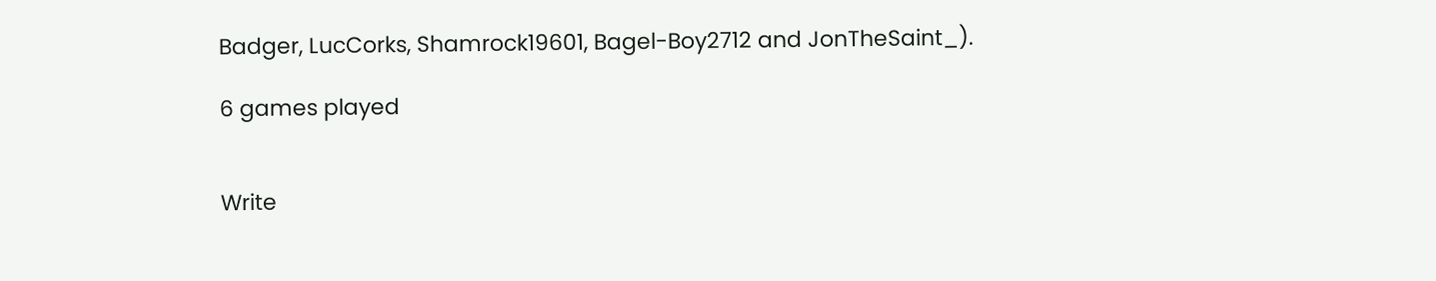Badger, LucCorks, Shamrock19601, Bagel-Boy2712 and JonTheSaint_).

6 games played


Write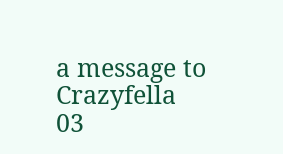a message to Crazyfella 03